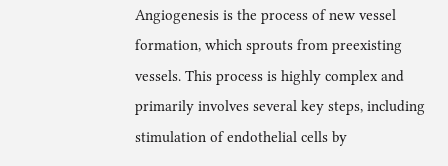Angiogenesis is the process of new vessel formation, which sprouts from preexisting vessels. This process is highly complex and primarily involves several key steps, including stimulation of endothelial cells by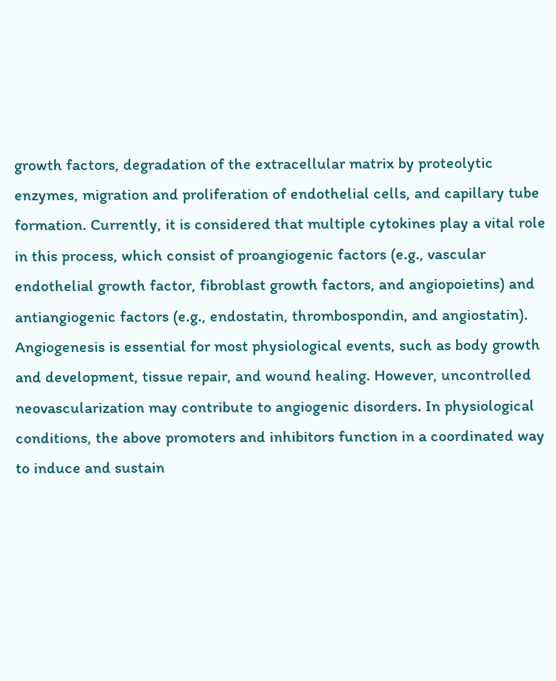growth factors, degradation of the extracellular matrix by proteolytic enzymes, migration and proliferation of endothelial cells, and capillary tube formation. Currently, it is considered that multiple cytokines play a vital role in this process, which consist of proangiogenic factors (e.g., vascular endothelial growth factor, fibroblast growth factors, and angiopoietins) and antiangiogenic factors (e.g., endostatin, thrombospondin, and angiostatin). Angiogenesis is essential for most physiological events, such as body growth and development, tissue repair, and wound healing. However, uncontrolled neovascularization may contribute to angiogenic disorders. In physiological conditions, the above promoters and inhibitors function in a coordinated way to induce and sustain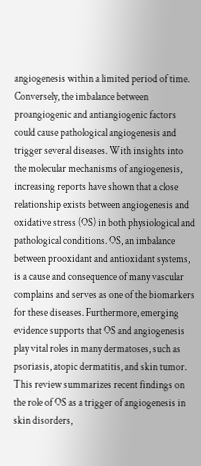angiogenesis within a limited period of time. Conversely, the imbalance between proangiogenic and antiangiogenic factors could cause pathological angiogenesis and trigger several diseases. With insights into the molecular mechanisms of angiogenesis, increasing reports have shown that a close relationship exists between angiogenesis and oxidative stress (OS) in both physiological and pathological conditions. OS, an imbalance between prooxidant and antioxidant systems, is a cause and consequence of many vascular complains and serves as one of the biomarkers for these diseases. Furthermore, emerging evidence supports that OS and angiogenesis play vital roles in many dermatoses, such as psoriasis, atopic dermatitis, and skin tumor. This review summarizes recent findings on the role of OS as a trigger of angiogenesis in skin disorders,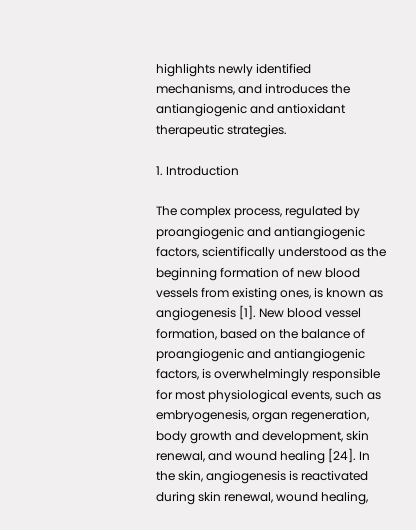highlights newly identified mechanisms, and introduces the antiangiogenic and antioxidant therapeutic strategies.

1. Introduction

The complex process, regulated by proangiogenic and antiangiogenic factors, scientifically understood as the beginning formation of new blood vessels from existing ones, is known as angiogenesis [1]. New blood vessel formation, based on the balance of proangiogenic and antiangiogenic factors, is overwhelmingly responsible for most physiological events, such as embryogenesis, organ regeneration, body growth and development, skin renewal, and wound healing [24]. In the skin, angiogenesis is reactivated during skin renewal, wound healing,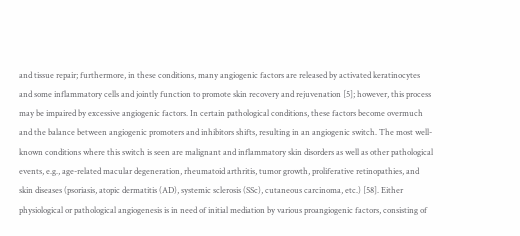and tissue repair; furthermore, in these conditions, many angiogenic factors are released by activated keratinocytes and some inflammatory cells and jointly function to promote skin recovery and rejuvenation [5]; however, this process may be impaired by excessive angiogenic factors. In certain pathological conditions, these factors become overmuch and the balance between angiogenic promoters and inhibitors shifts, resulting in an angiogenic switch. The most well-known conditions where this switch is seen are malignant and inflammatory skin disorders as well as other pathological events, e.g., age-related macular degeneration, rheumatoid arthritis, tumor growth, proliferative retinopathies, and skin diseases (psoriasis, atopic dermatitis (AD), systemic sclerosis (SSc), cutaneous carcinoma, etc.) [58]. Either physiological or pathological angiogenesis is in need of initial mediation by various proangiogenic factors, consisting of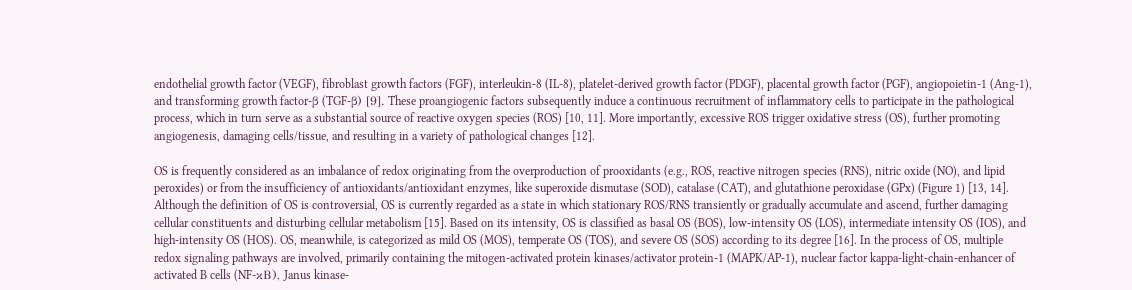endothelial growth factor (VEGF), fibroblast growth factors (FGF), interleukin-8 (IL-8), platelet-derived growth factor (PDGF), placental growth factor (PGF), angiopoietin-1 (Ang-1), and transforming growth factor-β (TGF-β) [9]. These proangiogenic factors subsequently induce a continuous recruitment of inflammatory cells to participate in the pathological process, which in turn serve as a substantial source of reactive oxygen species (ROS) [10, 11]. More importantly, excessive ROS trigger oxidative stress (OS), further promoting angiogenesis, damaging cells/tissue, and resulting in a variety of pathological changes [12].

OS is frequently considered as an imbalance of redox originating from the overproduction of prooxidants (e.g., ROS, reactive nitrogen species (RNS), nitric oxide (NO), and lipid peroxides) or from the insufficiency of antioxidants/antioxidant enzymes, like superoxide dismutase (SOD), catalase (CAT), and glutathione peroxidase (GPx) (Figure 1) [13, 14]. Although the definition of OS is controversial, OS is currently regarded as a state in which stationary ROS/RNS transiently or gradually accumulate and ascend, further damaging cellular constituents and disturbing cellular metabolism [15]. Based on its intensity, OS is classified as basal OS (BOS), low-intensity OS (LOS), intermediate intensity OS (IOS), and high-intensity OS (HOS). OS, meanwhile, is categorized as mild OS (MOS), temperate OS (TOS), and severe OS (SOS) according to its degree [16]. In the process of OS, multiple redox signaling pathways are involved, primarily containing the mitogen-activated protein kinases/activator protein-1 (MAPK/AP-1), nuclear factor kappa-light-chain-enhancer of activated B cells (NF-κB), Janus kinase-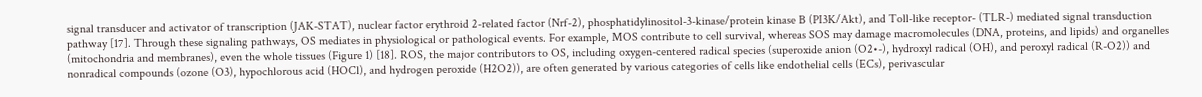signal transducer and activator of transcription (JAK-STAT), nuclear factor erythroid 2-related factor (Nrf-2), phosphatidylinositol-3-kinase/protein kinase B (PI3K/Akt), and Toll-like receptor- (TLR-) mediated signal transduction pathway [17]. Through these signaling pathways, OS mediates in physiological or pathological events. For example, MOS contribute to cell survival, whereas SOS may damage macromolecules (DNA, proteins, and lipids) and organelles (mitochondria and membranes), even the whole tissues (Figure 1) [18]. ROS, the major contributors to OS, including oxygen-centered radical species (superoxide anion (O2•-), hydroxyl radical (OH), and peroxyl radical (R-O2)) and nonradical compounds (ozone (O3), hypochlorous acid (HOCl), and hydrogen peroxide (H2O2)), are often generated by various categories of cells like endothelial cells (ECs), perivascular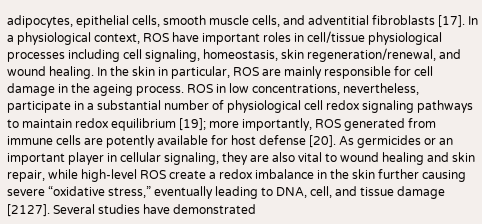adipocytes, epithelial cells, smooth muscle cells, and adventitial fibroblasts [17]. In a physiological context, ROS have important roles in cell/tissue physiological processes including cell signaling, homeostasis, skin regeneration/renewal, and wound healing. In the skin in particular, ROS are mainly responsible for cell damage in the ageing process. ROS in low concentrations, nevertheless, participate in a substantial number of physiological cell redox signaling pathways to maintain redox equilibrium [19]; more importantly, ROS generated from immune cells are potently available for host defense [20]. As germicides or an important player in cellular signaling, they are also vital to wound healing and skin repair, while high-level ROS create a redox imbalance in the skin further causing severe “oxidative stress,” eventually leading to DNA, cell, and tissue damage [2127]. Several studies have demonstrated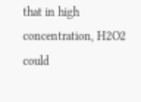that in high concentration, H2O2 could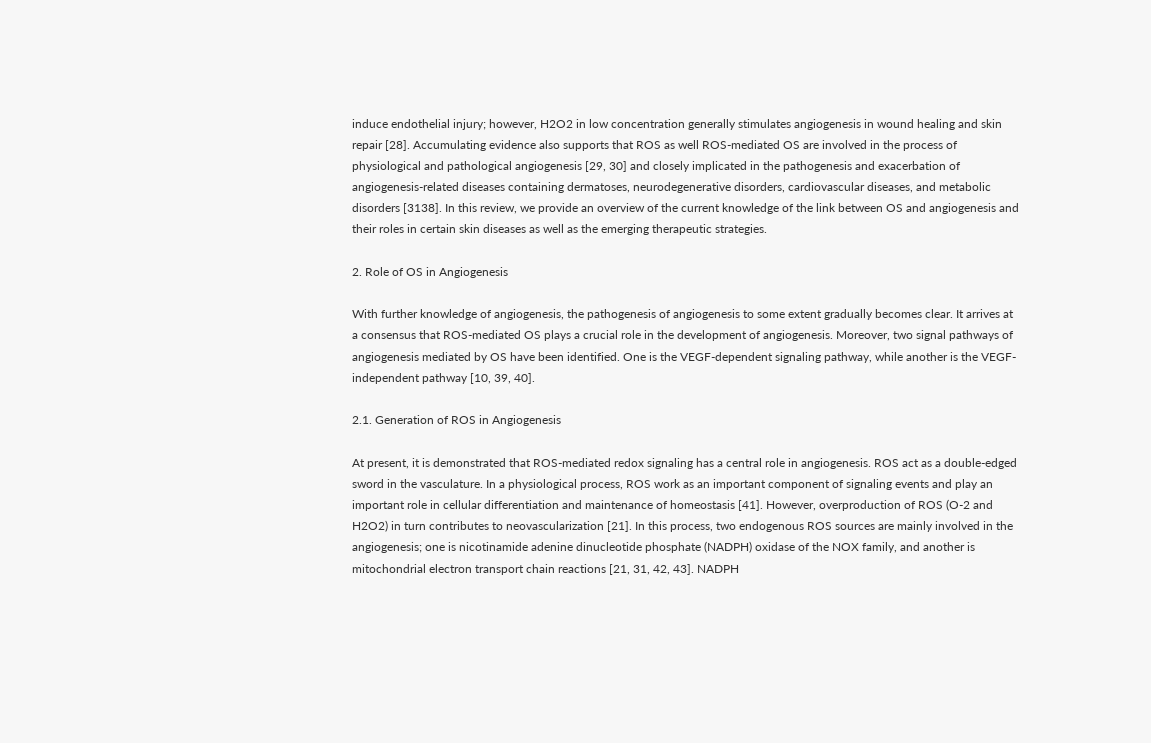induce endothelial injury; however, H2O2 in low concentration generally stimulates angiogenesis in wound healing and skin repair [28]. Accumulating evidence also supports that ROS as well ROS-mediated OS are involved in the process of physiological and pathological angiogenesis [29, 30] and closely implicated in the pathogenesis and exacerbation of angiogenesis-related diseases containing dermatoses, neurodegenerative disorders, cardiovascular diseases, and metabolic disorders [3138]. In this review, we provide an overview of the current knowledge of the link between OS and angiogenesis and their roles in certain skin diseases as well as the emerging therapeutic strategies.

2. Role of OS in Angiogenesis

With further knowledge of angiogenesis, the pathogenesis of angiogenesis to some extent gradually becomes clear. It arrives at a consensus that ROS-mediated OS plays a crucial role in the development of angiogenesis. Moreover, two signal pathways of angiogenesis mediated by OS have been identified. One is the VEGF-dependent signaling pathway, while another is the VEGF-independent pathway [10, 39, 40].

2.1. Generation of ROS in Angiogenesis

At present, it is demonstrated that ROS-mediated redox signaling has a central role in angiogenesis. ROS act as a double-edged sword in the vasculature. In a physiological process, ROS work as an important component of signaling events and play an important role in cellular differentiation and maintenance of homeostasis [41]. However, overproduction of ROS (O-2 and H2O2) in turn contributes to neovascularization [21]. In this process, two endogenous ROS sources are mainly involved in the angiogenesis; one is nicotinamide adenine dinucleotide phosphate (NADPH) oxidase of the NOX family, and another is mitochondrial electron transport chain reactions [21, 31, 42, 43]. NADPH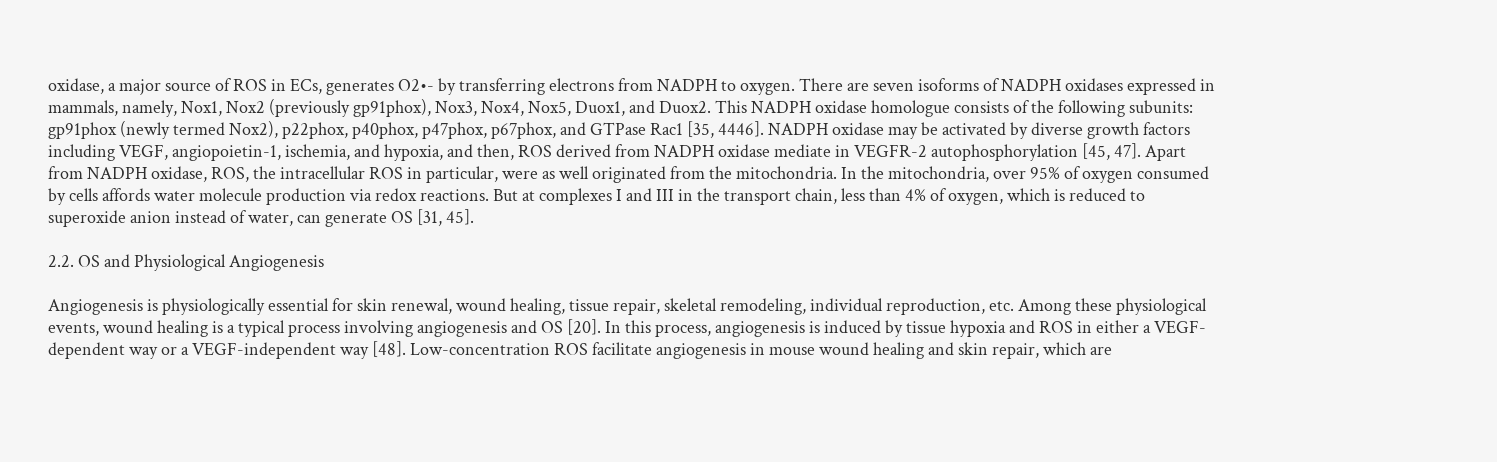oxidase, a major source of ROS in ECs, generates O2•- by transferring electrons from NADPH to oxygen. There are seven isoforms of NADPH oxidases expressed in mammals, namely, Nox1, Nox2 (previously gp91phox), Nox3, Nox4, Nox5, Duox1, and Duox2. This NADPH oxidase homologue consists of the following subunits: gp91phox (newly termed Nox2), p22phox, p40phox, p47phox, p67phox, and GTPase Rac1 [35, 4446]. NADPH oxidase may be activated by diverse growth factors including VEGF, angiopoietin-1, ischemia, and hypoxia, and then, ROS derived from NADPH oxidase mediate in VEGFR-2 autophosphorylation [45, 47]. Apart from NADPH oxidase, ROS, the intracellular ROS in particular, were as well originated from the mitochondria. In the mitochondria, over 95% of oxygen consumed by cells affords water molecule production via redox reactions. But at complexes I and III in the transport chain, less than 4% of oxygen, which is reduced to superoxide anion instead of water, can generate OS [31, 45].

2.2. OS and Physiological Angiogenesis

Angiogenesis is physiologically essential for skin renewal, wound healing, tissue repair, skeletal remodeling, individual reproduction, etc. Among these physiological events, wound healing is a typical process involving angiogenesis and OS [20]. In this process, angiogenesis is induced by tissue hypoxia and ROS in either a VEGF-dependent way or a VEGF-independent way [48]. Low-concentration ROS facilitate angiogenesis in mouse wound healing and skin repair, which are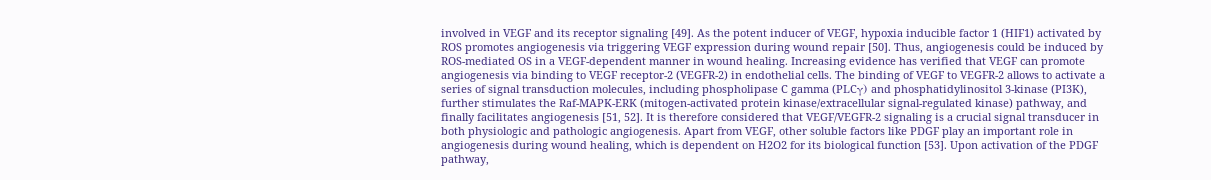involved in VEGF and its receptor signaling [49]. As the potent inducer of VEGF, hypoxia inducible factor 1 (HIF1) activated by ROS promotes angiogenesis via triggering VEGF expression during wound repair [50]. Thus, angiogenesis could be induced by ROS-mediated OS in a VEGF-dependent manner in wound healing. Increasing evidence has verified that VEGF can promote angiogenesis via binding to VEGF receptor-2 (VEGFR-2) in endothelial cells. The binding of VEGF to VEGFR-2 allows to activate a series of signal transduction molecules, including phospholipase C gamma (PLCγ) and phosphatidylinositol 3-kinase (PI3K), further stimulates the Raf-MAPK-ERK (mitogen-activated protein kinase/extracellular signal-regulated kinase) pathway, and finally facilitates angiogenesis [51, 52]. It is therefore considered that VEGF/VEGFR-2 signaling is a crucial signal transducer in both physiologic and pathologic angiogenesis. Apart from VEGF, other soluble factors like PDGF play an important role in angiogenesis during wound healing, which is dependent on H2O2 for its biological function [53]. Upon activation of the PDGF pathway,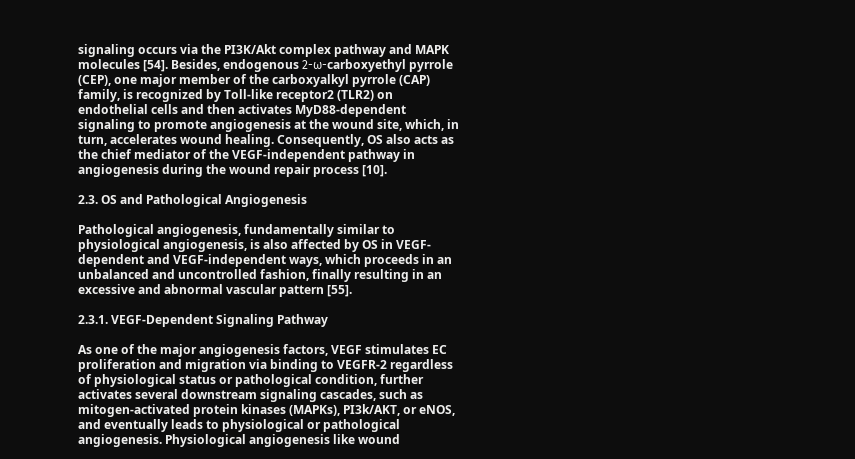signaling occurs via the PI3K/Akt complex pathway and MAPK molecules [54]. Besides, endogenous 2-ω-carboxyethyl pyrrole (CEP), one major member of the carboxyalkyl pyrrole (CAP) family, is recognized by Toll-like receptor2 (TLR2) on endothelial cells and then activates MyD88-dependent signaling to promote angiogenesis at the wound site, which, in turn, accelerates wound healing. Consequently, OS also acts as the chief mediator of the VEGF-independent pathway in angiogenesis during the wound repair process [10].

2.3. OS and Pathological Angiogenesis

Pathological angiogenesis, fundamentally similar to physiological angiogenesis, is also affected by OS in VEGF-dependent and VEGF-independent ways, which proceeds in an unbalanced and uncontrolled fashion, finally resulting in an excessive and abnormal vascular pattern [55].

2.3.1. VEGF-Dependent Signaling Pathway

As one of the major angiogenesis factors, VEGF stimulates EC proliferation and migration via binding to VEGFR-2 regardless of physiological status or pathological condition, further activates several downstream signaling cascades, such as mitogen-activated protein kinases (MAPKs), PI3k/AKT, or eNOS, and eventually leads to physiological or pathological angiogenesis. Physiological angiogenesis like wound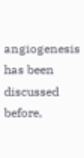angiogenesis has been discussed before,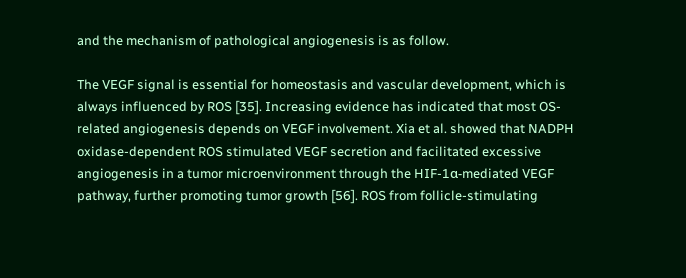and the mechanism of pathological angiogenesis is as follow.

The VEGF signal is essential for homeostasis and vascular development, which is always influenced by ROS [35]. Increasing evidence has indicated that most OS-related angiogenesis depends on VEGF involvement. Xia et al. showed that NADPH oxidase-dependent ROS stimulated VEGF secretion and facilitated excessive angiogenesis in a tumor microenvironment through the HIF-1α-mediated VEGF pathway, further promoting tumor growth [56]. ROS from follicle-stimulating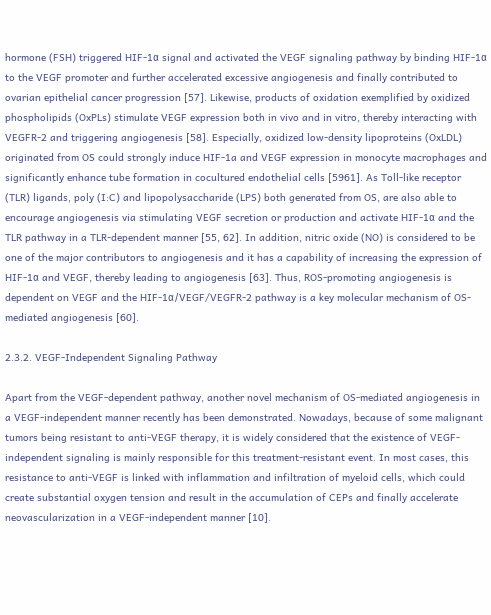hormone (FSH) triggered HIF-1α signal and activated the VEGF signaling pathway by binding HIF-1α to the VEGF promoter and further accelerated excessive angiogenesis and finally contributed to ovarian epithelial cancer progression [57]. Likewise, products of oxidation exemplified by oxidized phospholipids (OxPLs) stimulate VEGF expression both in vivo and in vitro, thereby interacting with VEGFR-2 and triggering angiogenesis [58]. Especially, oxidized low-density lipoproteins (OxLDL) originated from OS could strongly induce HIF-1a and VEGF expression in monocyte macrophages and significantly enhance tube formation in cocultured endothelial cells [5961]. As Toll-like receptor (TLR) ligands, poly (I:C) and lipopolysaccharide (LPS) both generated from OS, are also able to encourage angiogenesis via stimulating VEGF secretion or production and activate HIF-1α and the TLR pathway in a TLR-dependent manner [55, 62]. In addition, nitric oxide (NO) is considered to be one of the major contributors to angiogenesis and it has a capability of increasing the expression of HIF-1α and VEGF, thereby leading to angiogenesis [63]. Thus, ROS-promoting angiogenesis is dependent on VEGF and the HIF-1α/VEGF/VEGFR-2 pathway is a key molecular mechanism of OS-mediated angiogenesis [60].

2.3.2. VEGF-Independent Signaling Pathway

Apart from the VEGF-dependent pathway, another novel mechanism of OS-mediated angiogenesis in a VEGF-independent manner recently has been demonstrated. Nowadays, because of some malignant tumors being resistant to anti-VEGF therapy, it is widely considered that the existence of VEGF-independent signaling is mainly responsible for this treatment-resistant event. In most cases, this resistance to anti-VEGF is linked with inflammation and infiltration of myeloid cells, which could create substantial oxygen tension and result in the accumulation of CEPs and finally accelerate neovascularization in a VEGF-independent manner [10].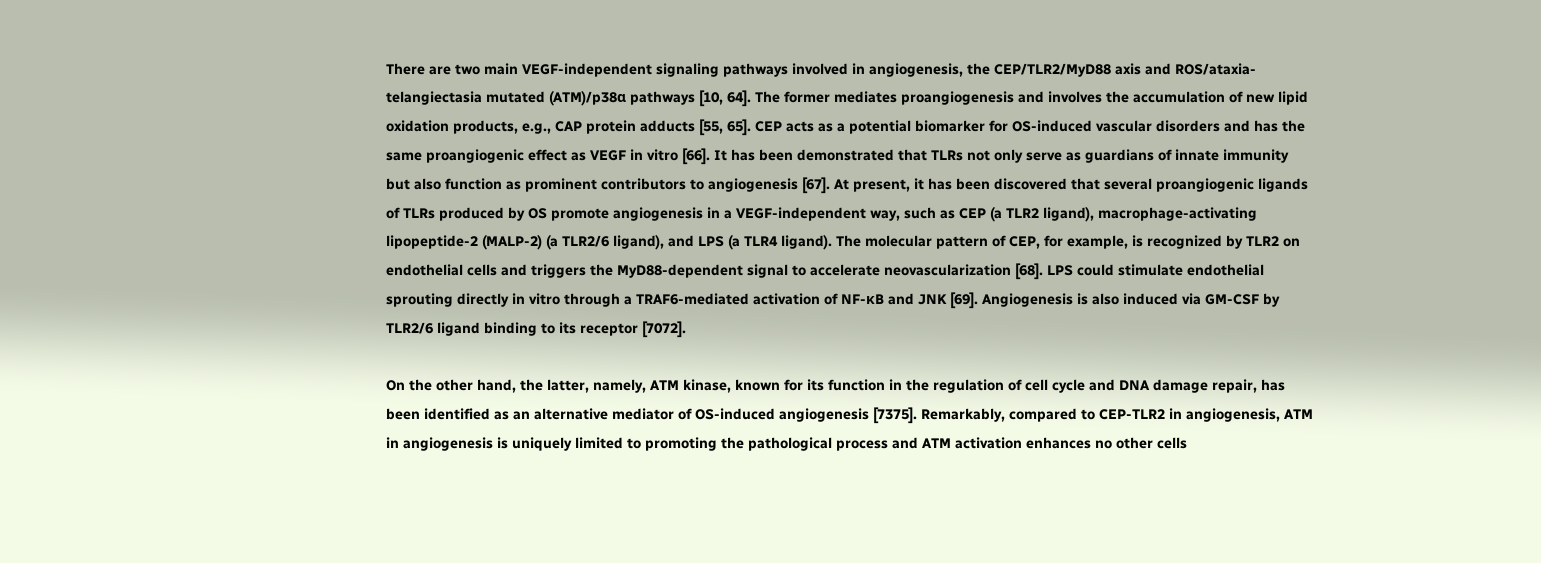There are two main VEGF-independent signaling pathways involved in angiogenesis, the CEP/TLR2/MyD88 axis and ROS/ataxia-telangiectasia mutated (ATM)/p38α pathways [10, 64]. The former mediates proangiogenesis and involves the accumulation of new lipid oxidation products, e.g., CAP protein adducts [55, 65]. CEP acts as a potential biomarker for OS-induced vascular disorders and has the same proangiogenic effect as VEGF in vitro [66]. It has been demonstrated that TLRs not only serve as guardians of innate immunity but also function as prominent contributors to angiogenesis [67]. At present, it has been discovered that several proangiogenic ligands of TLRs produced by OS promote angiogenesis in a VEGF-independent way, such as CEP (a TLR2 ligand), macrophage-activating lipopeptide-2 (MALP-2) (a TLR2/6 ligand), and LPS (a TLR4 ligand). The molecular pattern of CEP, for example, is recognized by TLR2 on endothelial cells and triggers the MyD88-dependent signal to accelerate neovascularization [68]. LPS could stimulate endothelial sprouting directly in vitro through a TRAF6-mediated activation of NF-κB and JNK [69]. Angiogenesis is also induced via GM-CSF by TLR2/6 ligand binding to its receptor [7072].

On the other hand, the latter, namely, ATM kinase, known for its function in the regulation of cell cycle and DNA damage repair, has been identified as an alternative mediator of OS-induced angiogenesis [7375]. Remarkably, compared to CEP-TLR2 in angiogenesis, ATM in angiogenesis is uniquely limited to promoting the pathological process and ATM activation enhances no other cells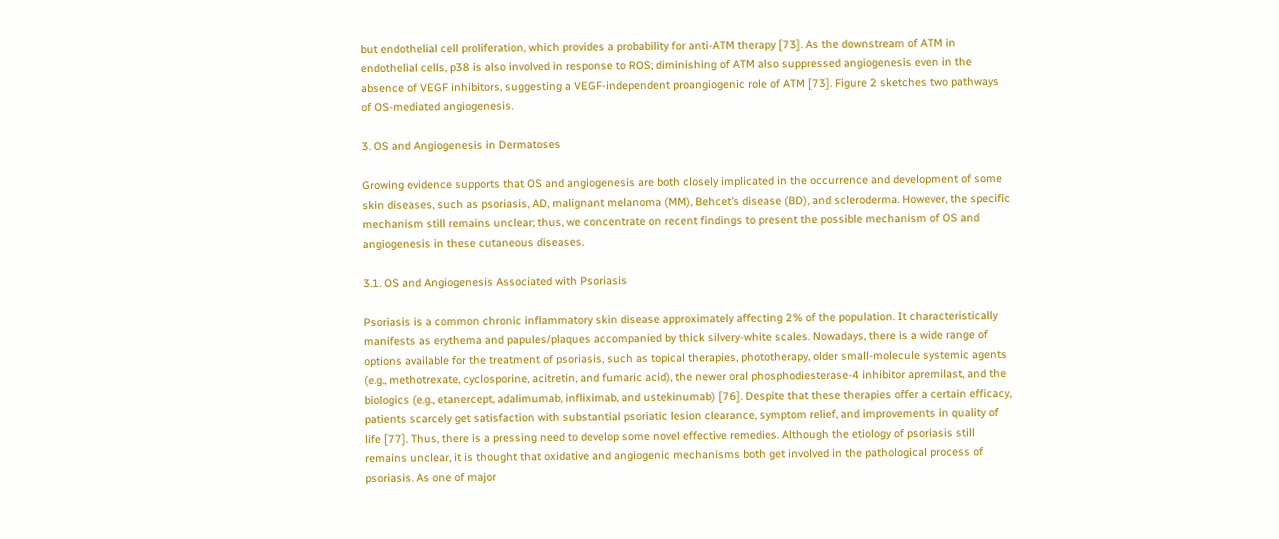but endothelial cell proliferation, which provides a probability for anti-ATM therapy [73]. As the downstream of ATM in endothelial cells, p38 is also involved in response to ROS; diminishing of ATM also suppressed angiogenesis even in the absence of VEGF inhibitors, suggesting a VEGF-independent proangiogenic role of ATM [73]. Figure 2 sketches two pathways of OS-mediated angiogenesis.

3. OS and Angiogenesis in Dermatoses

Growing evidence supports that OS and angiogenesis are both closely implicated in the occurrence and development of some skin diseases, such as psoriasis, AD, malignant melanoma (MM), Behcet’s disease (BD), and scleroderma. However, the specific mechanism still remains unclear; thus, we concentrate on recent findings to present the possible mechanism of OS and angiogenesis in these cutaneous diseases.

3.1. OS and Angiogenesis Associated with Psoriasis

Psoriasis is a common chronic inflammatory skin disease approximately affecting 2% of the population. It characteristically manifests as erythema and papules/plaques accompanied by thick silvery-white scales. Nowadays, there is a wide range of options available for the treatment of psoriasis, such as topical therapies, phototherapy, older small-molecule systemic agents (e.g., methotrexate, cyclosporine, acitretin, and fumaric acid), the newer oral phosphodiesterase-4 inhibitor apremilast, and the biologics (e.g., etanercept, adalimumab, infliximab, and ustekinumab) [76]. Despite that these therapies offer a certain efficacy, patients scarcely get satisfaction with substantial psoriatic lesion clearance, symptom relief, and improvements in quality of life [77]. Thus, there is a pressing need to develop some novel effective remedies. Although the etiology of psoriasis still remains unclear, it is thought that oxidative and angiogenic mechanisms both get involved in the pathological process of psoriasis. As one of major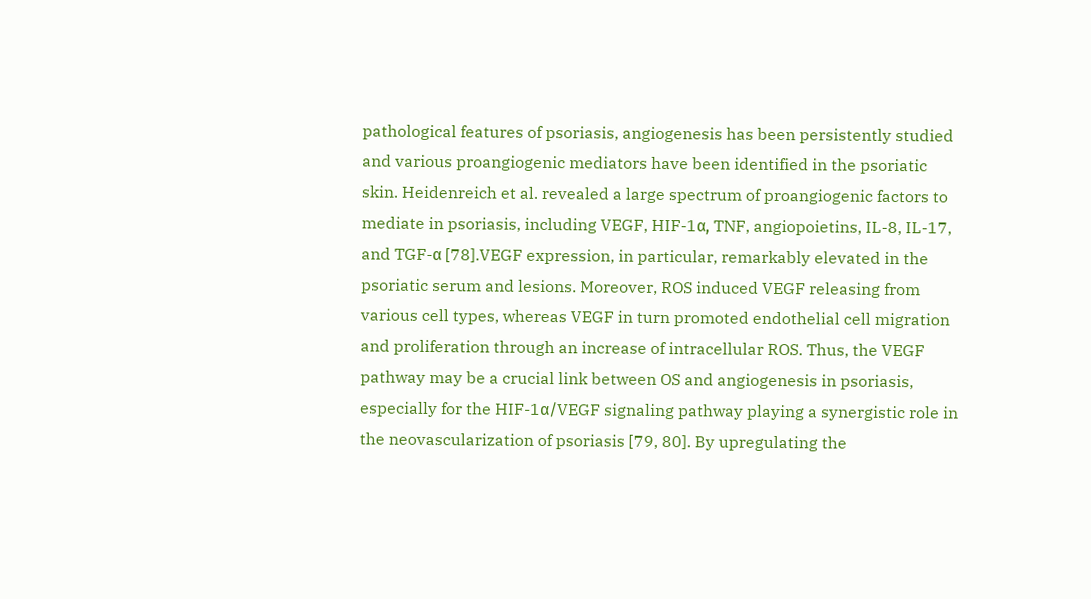pathological features of psoriasis, angiogenesis has been persistently studied and various proangiogenic mediators have been identified in the psoriatic skin. Heidenreich et al. revealed a large spectrum of proangiogenic factors to mediate in psoriasis, including VEGF, HIF-1α, TNF, angiopoietins, IL-8, IL-17, and TGF-α [78].VEGF expression, in particular, remarkably elevated in the psoriatic serum and lesions. Moreover, ROS induced VEGF releasing from various cell types, whereas VEGF in turn promoted endothelial cell migration and proliferation through an increase of intracellular ROS. Thus, the VEGF pathway may be a crucial link between OS and angiogenesis in psoriasis, especially for the HIF-1α/VEGF signaling pathway playing a synergistic role in the neovascularization of psoriasis [79, 80]. By upregulating the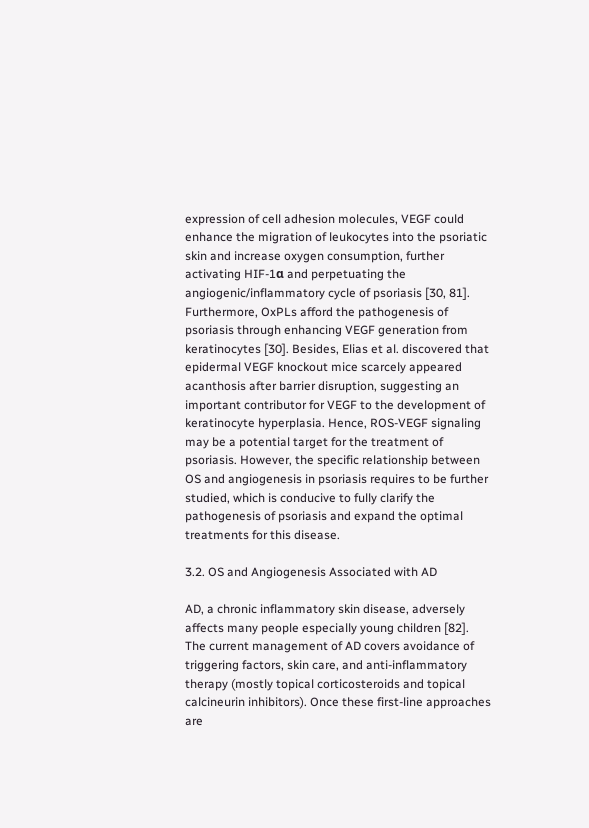expression of cell adhesion molecules, VEGF could enhance the migration of leukocytes into the psoriatic skin and increase oxygen consumption, further activating HIF-1α and perpetuating the angiogenic/inflammatory cycle of psoriasis [30, 81]. Furthermore, OxPLs afford the pathogenesis of psoriasis through enhancing VEGF generation from keratinocytes [30]. Besides, Elias et al. discovered that epidermal VEGF knockout mice scarcely appeared acanthosis after barrier disruption, suggesting an important contributor for VEGF to the development of keratinocyte hyperplasia. Hence, ROS-VEGF signaling may be a potential target for the treatment of psoriasis. However, the specific relationship between OS and angiogenesis in psoriasis requires to be further studied, which is conducive to fully clarify the pathogenesis of psoriasis and expand the optimal treatments for this disease.

3.2. OS and Angiogenesis Associated with AD

AD, a chronic inflammatory skin disease, adversely affects many people especially young children [82]. The current management of AD covers avoidance of triggering factors, skin care, and anti-inflammatory therapy (mostly topical corticosteroids and topical calcineurin inhibitors). Once these first-line approaches are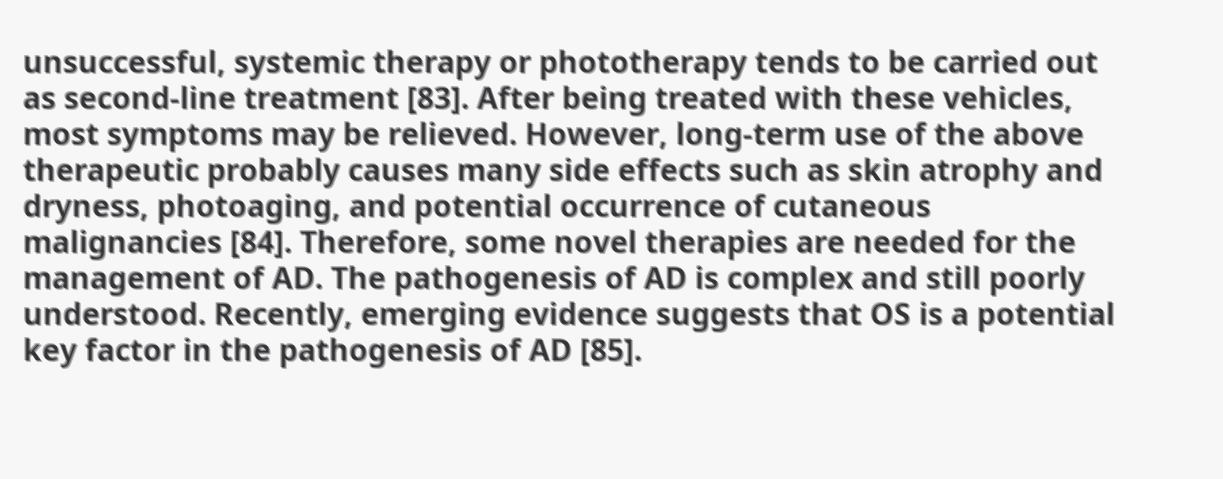unsuccessful, systemic therapy or phototherapy tends to be carried out as second-line treatment [83]. After being treated with these vehicles, most symptoms may be relieved. However, long-term use of the above therapeutic probably causes many side effects such as skin atrophy and dryness, photoaging, and potential occurrence of cutaneous malignancies [84]. Therefore, some novel therapies are needed for the management of AD. The pathogenesis of AD is complex and still poorly understood. Recently, emerging evidence suggests that OS is a potential key factor in the pathogenesis of AD [85].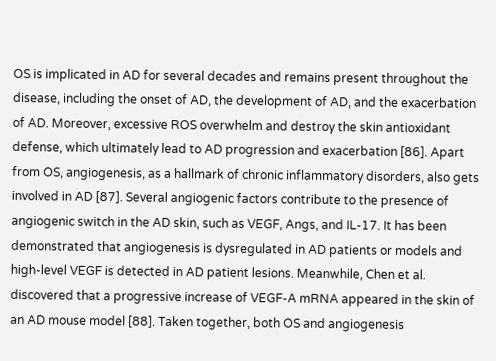OS is implicated in AD for several decades and remains present throughout the disease, including the onset of AD, the development of AD, and the exacerbation of AD. Moreover, excessive ROS overwhelm and destroy the skin antioxidant defense, which ultimately lead to AD progression and exacerbation [86]. Apart from OS, angiogenesis, as a hallmark of chronic inflammatory disorders, also gets involved in AD [87]. Several angiogenic factors contribute to the presence of angiogenic switch in the AD skin, such as VEGF, Angs, and IL-17. It has been demonstrated that angiogenesis is dysregulated in AD patients or models and high-level VEGF is detected in AD patient lesions. Meanwhile, Chen et al. discovered that a progressive increase of VEGF-A mRNA appeared in the skin of an AD mouse model [88]. Taken together, both OS and angiogenesis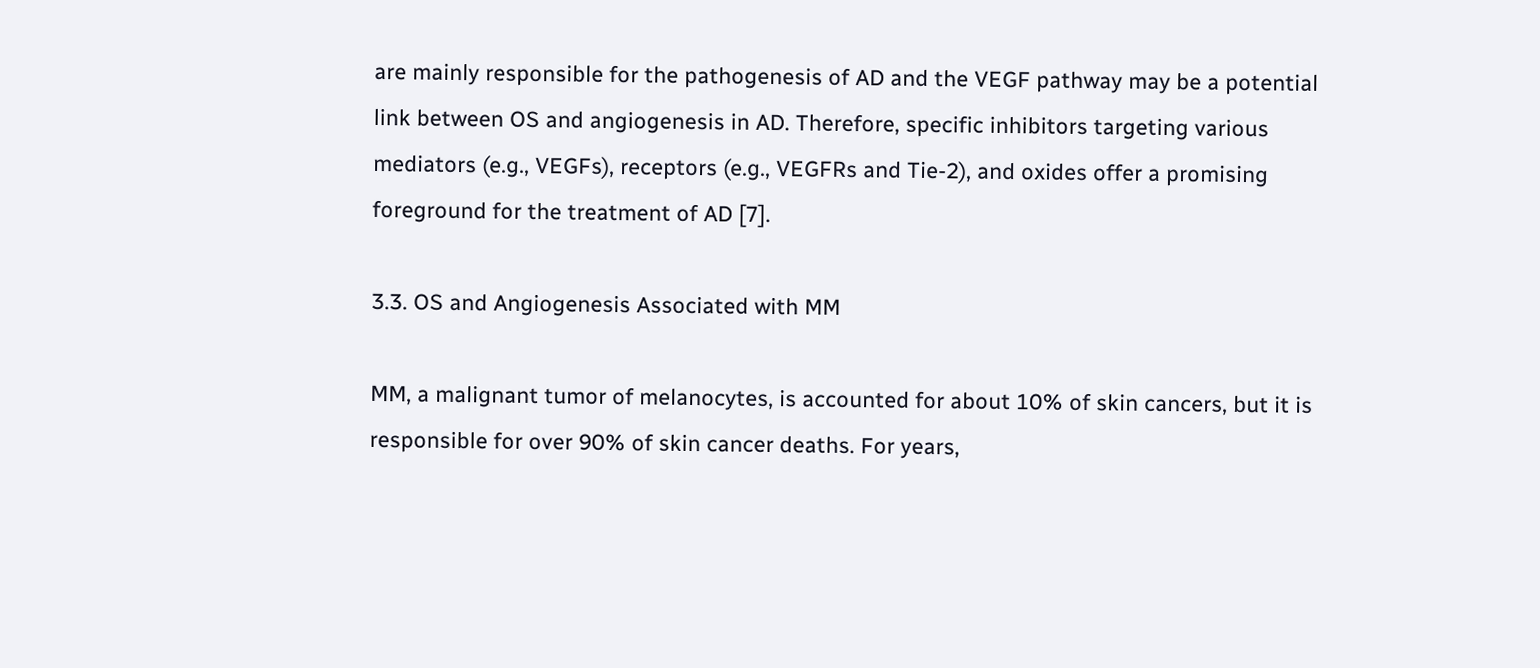are mainly responsible for the pathogenesis of AD and the VEGF pathway may be a potential link between OS and angiogenesis in AD. Therefore, specific inhibitors targeting various mediators (e.g., VEGFs), receptors (e.g., VEGFRs and Tie-2), and oxides offer a promising foreground for the treatment of AD [7].

3.3. OS and Angiogenesis Associated with MM

MM, a malignant tumor of melanocytes, is accounted for about 10% of skin cancers, but it is responsible for over 90% of skin cancer deaths. For years,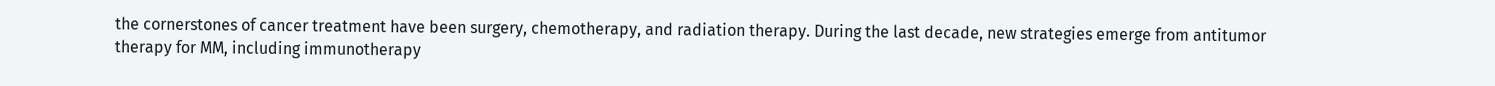the cornerstones of cancer treatment have been surgery, chemotherapy, and radiation therapy. During the last decade, new strategies emerge from antitumor therapy for MM, including immunotherapy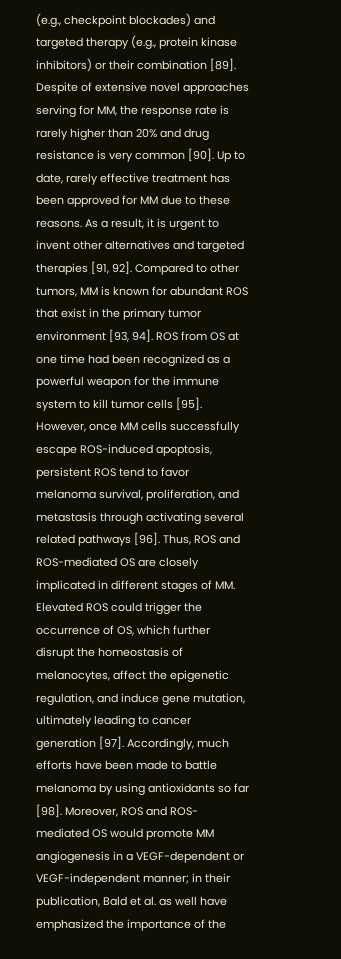(e.g., checkpoint blockades) and targeted therapy (e.g., protein kinase inhibitors) or their combination [89]. Despite of extensive novel approaches serving for MM, the response rate is rarely higher than 20% and drug resistance is very common [90]. Up to date, rarely effective treatment has been approved for MM due to these reasons. As a result, it is urgent to invent other alternatives and targeted therapies [91, 92]. Compared to other tumors, MM is known for abundant ROS that exist in the primary tumor environment [93, 94]. ROS from OS at one time had been recognized as a powerful weapon for the immune system to kill tumor cells [95]. However, once MM cells successfully escape ROS-induced apoptosis, persistent ROS tend to favor melanoma survival, proliferation, and metastasis through activating several related pathways [96]. Thus, ROS and ROS-mediated OS are closely implicated in different stages of MM. Elevated ROS could trigger the occurrence of OS, which further disrupt the homeostasis of melanocytes, affect the epigenetic regulation, and induce gene mutation, ultimately leading to cancer generation [97]. Accordingly, much efforts have been made to battle melanoma by using antioxidants so far [98]. Moreover, ROS and ROS-mediated OS would promote MM angiogenesis in a VEGF-dependent or VEGF-independent manner; in their publication, Bald et al. as well have emphasized the importance of the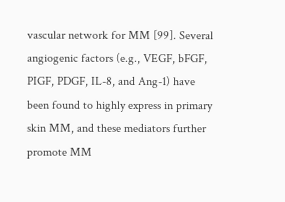vascular network for MM [99]. Several angiogenic factors (e.g., VEGF, bFGF, PIGF, PDGF, IL-8, and Ang-1) have been found to highly express in primary skin MM, and these mediators further promote MM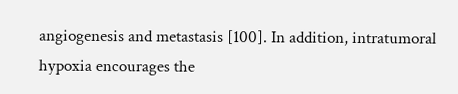angiogenesis and metastasis [100]. In addition, intratumoral hypoxia encourages the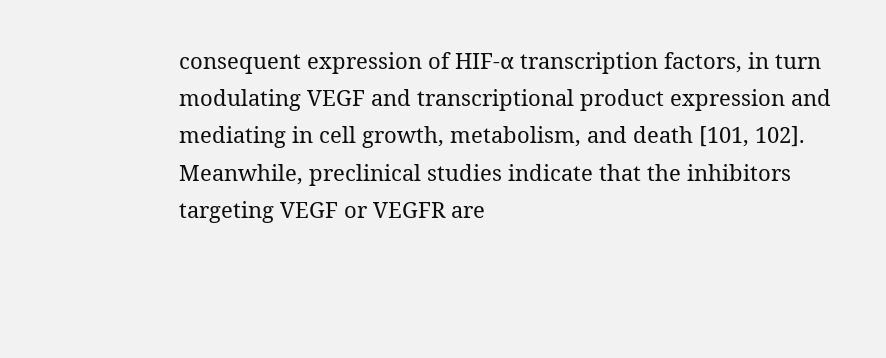consequent expression of HIF-α transcription factors, in turn modulating VEGF and transcriptional product expression and mediating in cell growth, metabolism, and death [101, 102]. Meanwhile, preclinical studies indicate that the inhibitors targeting VEGF or VEGFR are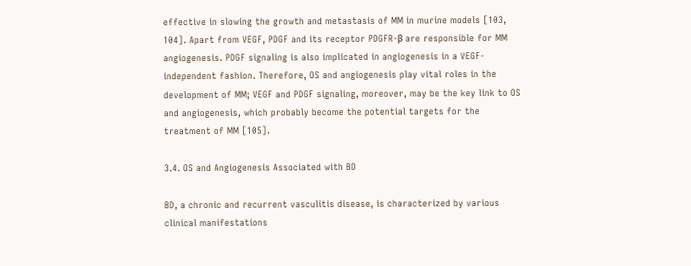effective in slowing the growth and metastasis of MM in murine models [103, 104]. Apart from VEGF, PDGF and its receptor PDGFR-β are responsible for MM angiogenesis. PDGF signaling is also implicated in angiogenesis in a VEGF-independent fashion. Therefore, OS and angiogenesis play vital roles in the development of MM; VEGF and PDGF signaling, moreover, may be the key link to OS and angiogenesis, which probably become the potential targets for the treatment of MM [105].

3.4. OS and Angiogenesis Associated with BD

BD, a chronic and recurrent vasculitis disease, is characterized by various clinical manifestations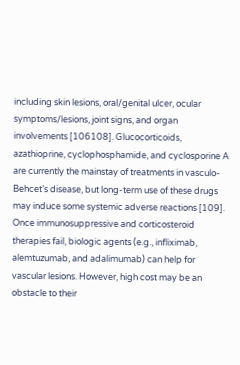including skin lesions, oral/genital ulcer, ocular symptoms/lesions, joint signs, and organ involvements [106108]. Glucocorticoids, azathioprine, cyclophosphamide, and cyclosporine A are currently the mainstay of treatments in vasculo-Behcet’s disease, but long-term use of these drugs may induce some systemic adverse reactions [109]. Once immunosuppressive and corticosteroid therapies fail, biologic agents (e.g., infliximab, alemtuzumab, and adalimumab) can help for vascular lesions. However, high cost may be an obstacle to their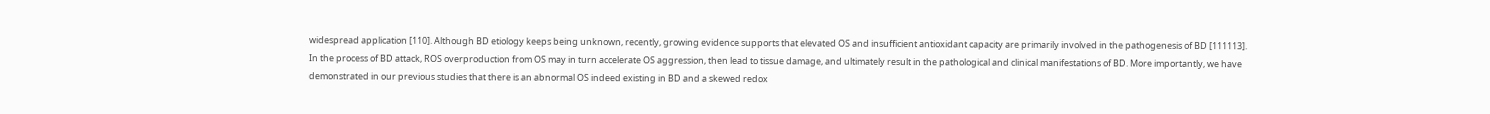widespread application [110]. Although BD etiology keeps being unknown, recently, growing evidence supports that elevated OS and insufficient antioxidant capacity are primarily involved in the pathogenesis of BD [111113]. In the process of BD attack, ROS overproduction from OS may in turn accelerate OS aggression, then lead to tissue damage, and ultimately result in the pathological and clinical manifestations of BD. More importantly, we have demonstrated in our previous studies that there is an abnormal OS indeed existing in BD and a skewed redox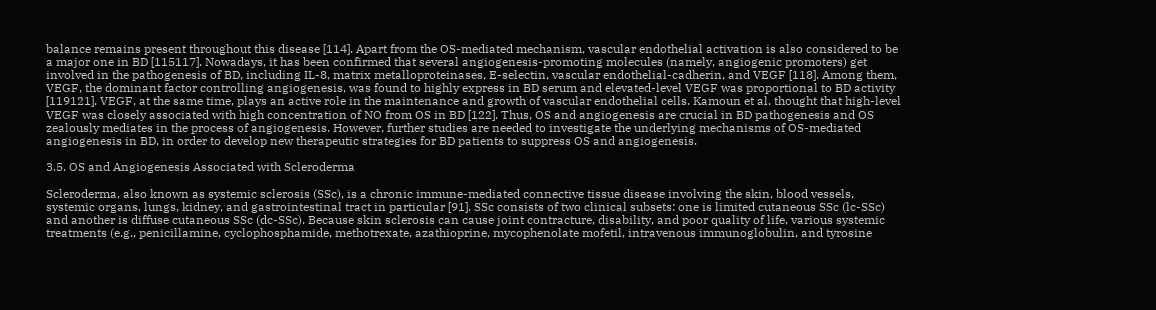balance remains present throughout this disease [114]. Apart from the OS-mediated mechanism, vascular endothelial activation is also considered to be a major one in BD [115117]. Nowadays, it has been confirmed that several angiogenesis-promoting molecules (namely, angiogenic promoters) get involved in the pathogenesis of BD, including IL-8, matrix metalloproteinases, E-selectin, vascular endothelial-cadherin, and VEGF [118]. Among them, VEGF, the dominant factor controlling angiogenesis, was found to highly express in BD serum and elevated-level VEGF was proportional to BD activity [119121]. VEGF, at the same time, plays an active role in the maintenance and growth of vascular endothelial cells. Kamoun et al. thought that high-level VEGF was closely associated with high concentration of NO from OS in BD [122]. Thus, OS and angiogenesis are crucial in BD pathogenesis and OS zealously mediates in the process of angiogenesis. However, further studies are needed to investigate the underlying mechanisms of OS-mediated angiogenesis in BD, in order to develop new therapeutic strategies for BD patients to suppress OS and angiogenesis.

3.5. OS and Angiogenesis Associated with Scleroderma

Scleroderma, also known as systemic sclerosis (SSc), is a chronic immune-mediated connective tissue disease involving the skin, blood vessels, systemic organs, lungs, kidney, and gastrointestinal tract in particular [91]. SSc consists of two clinical subsets: one is limited cutaneous SSc (lc-SSc) and another is diffuse cutaneous SSc (dc-SSc). Because skin sclerosis can cause joint contracture, disability, and poor quality of life, various systemic treatments (e.g., penicillamine, cyclophosphamide, methotrexate, azathioprine, mycophenolate mofetil, intravenous immunoglobulin, and tyrosine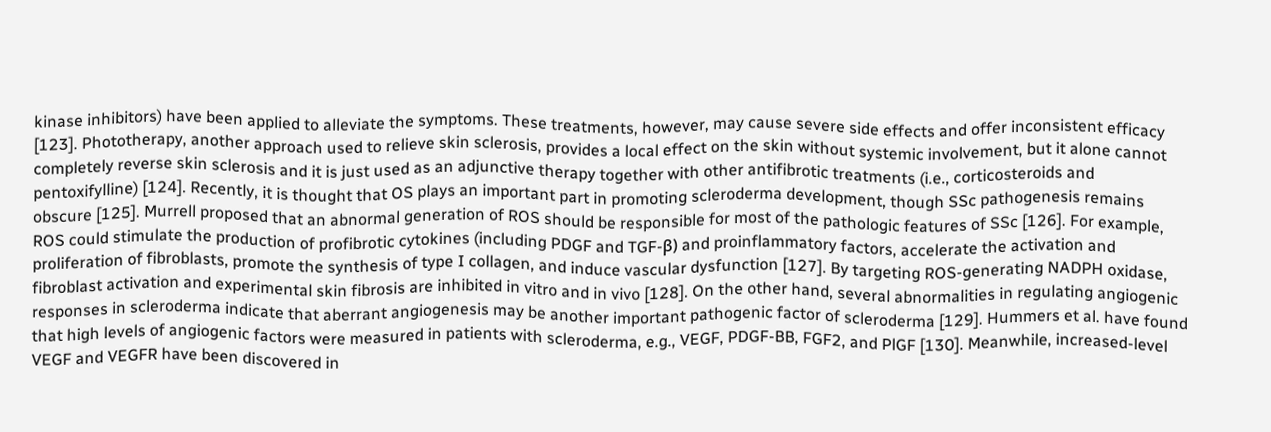kinase inhibitors) have been applied to alleviate the symptoms. These treatments, however, may cause severe side effects and offer inconsistent efficacy [123]. Phototherapy, another approach used to relieve skin sclerosis, provides a local effect on the skin without systemic involvement, but it alone cannot completely reverse skin sclerosis and it is just used as an adjunctive therapy together with other antifibrotic treatments (i.e., corticosteroids and pentoxifylline) [124]. Recently, it is thought that OS plays an important part in promoting scleroderma development, though SSc pathogenesis remains obscure [125]. Murrell proposed that an abnormal generation of ROS should be responsible for most of the pathologic features of SSc [126]. For example, ROS could stimulate the production of profibrotic cytokines (including PDGF and TGF-β) and proinflammatory factors, accelerate the activation and proliferation of fibroblasts, promote the synthesis of type I collagen, and induce vascular dysfunction [127]. By targeting ROS-generating NADPH oxidase, fibroblast activation and experimental skin fibrosis are inhibited in vitro and in vivo [128]. On the other hand, several abnormalities in regulating angiogenic responses in scleroderma indicate that aberrant angiogenesis may be another important pathogenic factor of scleroderma [129]. Hummers et al. have found that high levels of angiogenic factors were measured in patients with scleroderma, e.g., VEGF, PDGF-BB, FGF2, and PlGF [130]. Meanwhile, increased-level VEGF and VEGFR have been discovered in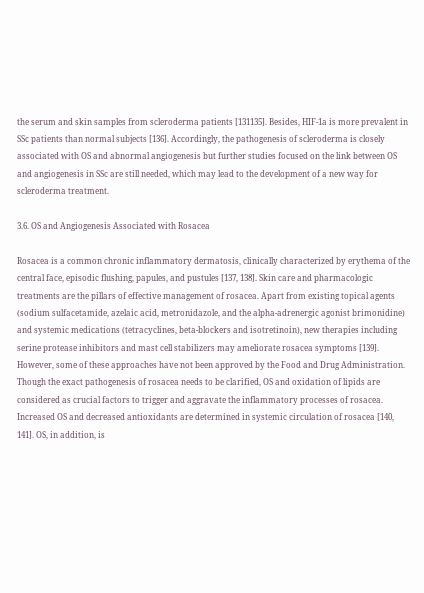the serum and skin samples from scleroderma patients [131135]. Besides, HIF-1a is more prevalent in SSc patients than normal subjects [136]. Accordingly, the pathogenesis of scleroderma is closely associated with OS and abnormal angiogenesis but further studies focused on the link between OS and angiogenesis in SSc are still needed, which may lead to the development of a new way for scleroderma treatment.

3.6. OS and Angiogenesis Associated with Rosacea

Rosacea is a common chronic inflammatory dermatosis, clinically characterized by erythema of the central face, episodic flushing, papules, and pustules [137, 138]. Skin care and pharmacologic treatments are the pillars of effective management of rosacea. Apart from existing topical agents (sodium sulfacetamide, azelaic acid, metronidazole, and the alpha-adrenergic agonist brimonidine) and systemic medications (tetracyclines, beta-blockers and isotretinoin), new therapies including serine protease inhibitors and mast cell stabilizers may ameliorate rosacea symptoms [139]. However, some of these approaches have not been approved by the Food and Drug Administration. Though the exact pathogenesis of rosacea needs to be clarified, OS and oxidation of lipids are considered as crucial factors to trigger and aggravate the inflammatory processes of rosacea. Increased OS and decreased antioxidants are determined in systemic circulation of rosacea [140, 141]. OS, in addition, is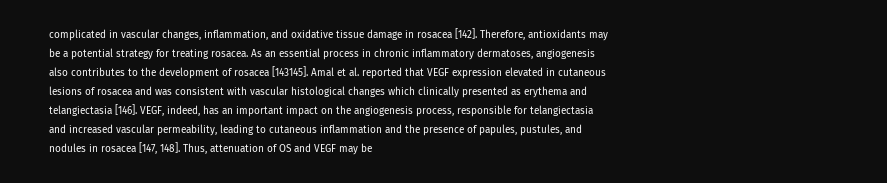complicated in vascular changes, inflammation, and oxidative tissue damage in rosacea [142]. Therefore, antioxidants may be a potential strategy for treating rosacea. As an essential process in chronic inflammatory dermatoses, angiogenesis also contributes to the development of rosacea [143145]. Amal et al. reported that VEGF expression elevated in cutaneous lesions of rosacea and was consistent with vascular histological changes which clinically presented as erythema and telangiectasia [146]. VEGF, indeed, has an important impact on the angiogenesis process, responsible for telangiectasia and increased vascular permeability, leading to cutaneous inflammation and the presence of papules, pustules, and nodules in rosacea [147, 148]. Thus, attenuation of OS and VEGF may be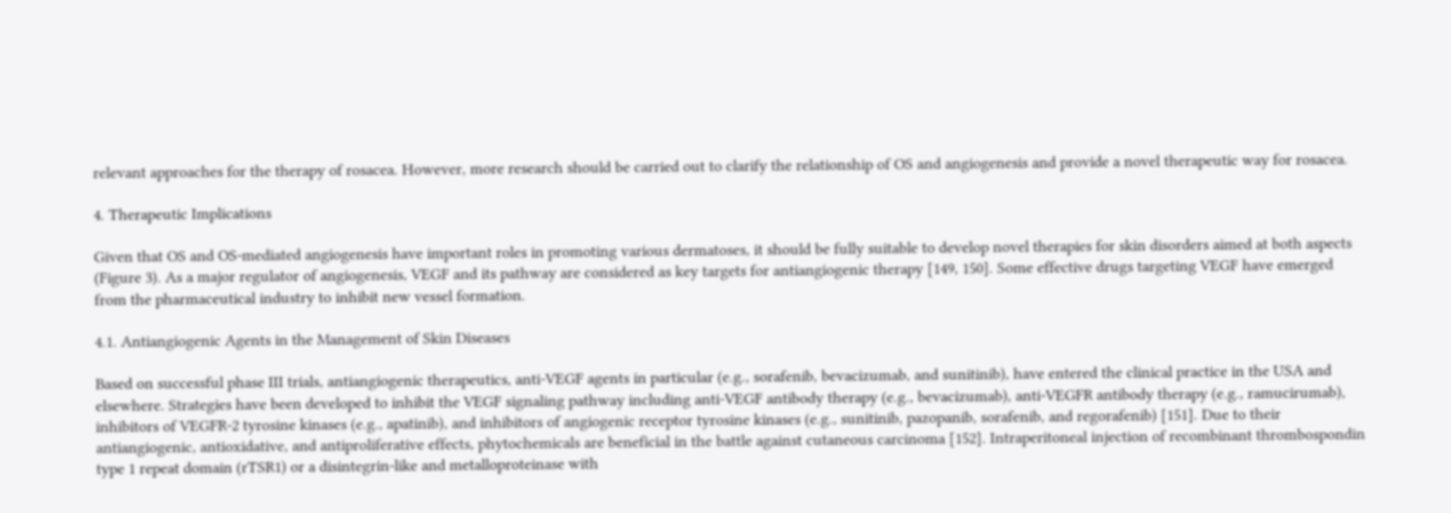relevant approaches for the therapy of rosacea. However, more research should be carried out to clarify the relationship of OS and angiogenesis and provide a novel therapeutic way for rosacea.

4. Therapeutic Implications

Given that OS and OS-mediated angiogenesis have important roles in promoting various dermatoses, it should be fully suitable to develop novel therapies for skin disorders aimed at both aspects (Figure 3). As a major regulator of angiogenesis, VEGF and its pathway are considered as key targets for antiangiogenic therapy [149, 150]. Some effective drugs targeting VEGF have emerged from the pharmaceutical industry to inhibit new vessel formation.

4.1. Antiangiogenic Agents in the Management of Skin Diseases

Based on successful phase III trials, antiangiogenic therapeutics, anti-VEGF agents in particular (e.g., sorafenib, bevacizumab, and sunitinib), have entered the clinical practice in the USA and elsewhere. Strategies have been developed to inhibit the VEGF signaling pathway including anti-VEGF antibody therapy (e.g., bevacizumab), anti-VEGFR antibody therapy (e.g., ramucirumab), inhibitors of VEGFR-2 tyrosine kinases (e.g., apatinib), and inhibitors of angiogenic receptor tyrosine kinases (e.g., sunitinib, pazopanib, sorafenib, and regorafenib) [151]. Due to their antiangiogenic, antioxidative, and antiproliferative effects, phytochemicals are beneficial in the battle against cutaneous carcinoma [152]. Intraperitoneal injection of recombinant thrombospondin type 1 repeat domain (rTSR1) or a disintegrin-like and metalloproteinase with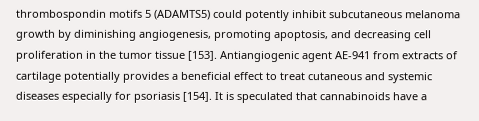thrombospondin motifs 5 (ADAMTS5) could potently inhibit subcutaneous melanoma growth by diminishing angiogenesis, promoting apoptosis, and decreasing cell proliferation in the tumor tissue [153]. Antiangiogenic agent AE-941 from extracts of cartilage potentially provides a beneficial effect to treat cutaneous and systemic diseases especially for psoriasis [154]. It is speculated that cannabinoids have a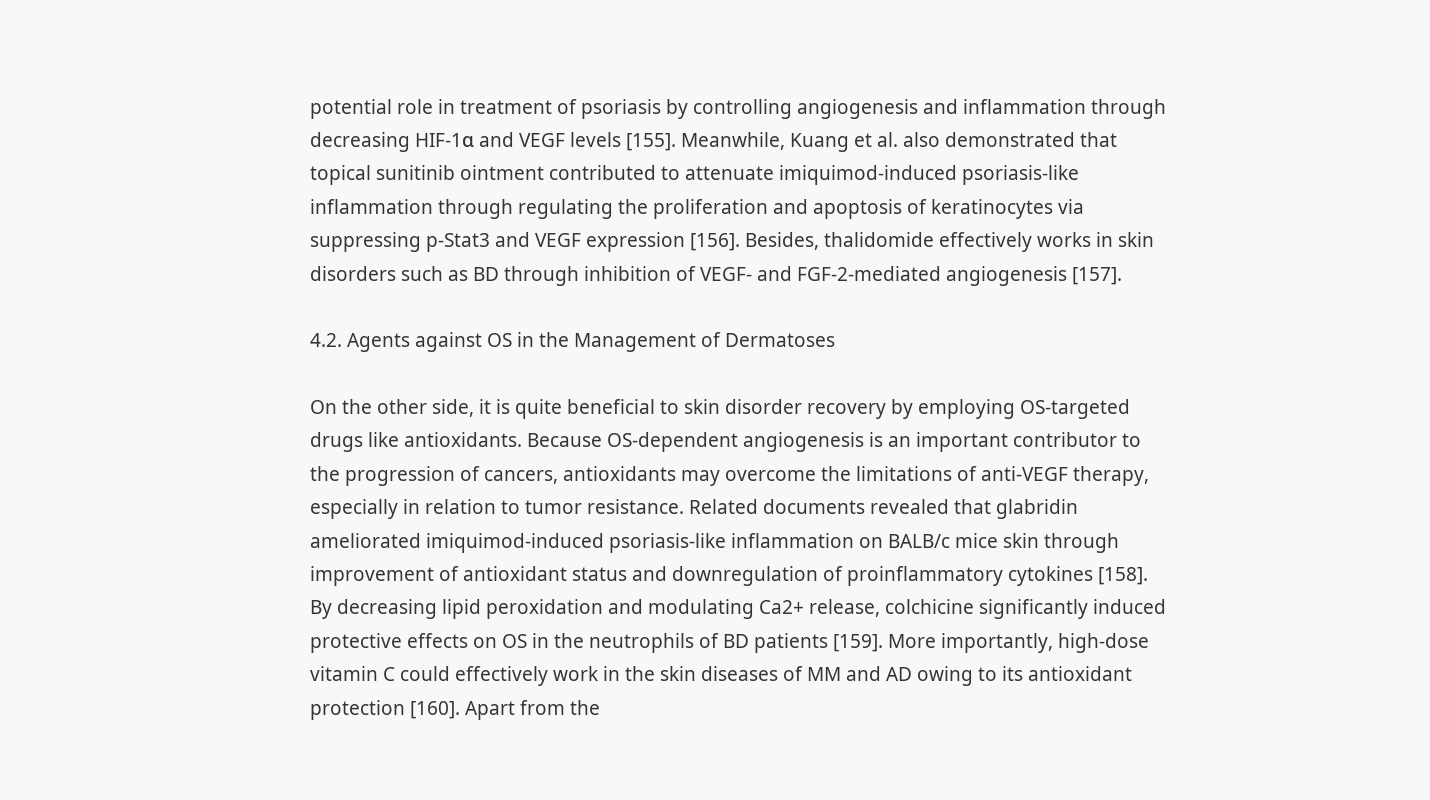potential role in treatment of psoriasis by controlling angiogenesis and inflammation through decreasing HIF-1α and VEGF levels [155]. Meanwhile, Kuang et al. also demonstrated that topical sunitinib ointment contributed to attenuate imiquimod-induced psoriasis-like inflammation through regulating the proliferation and apoptosis of keratinocytes via suppressing p-Stat3 and VEGF expression [156]. Besides, thalidomide effectively works in skin disorders such as BD through inhibition of VEGF- and FGF-2-mediated angiogenesis [157].

4.2. Agents against OS in the Management of Dermatoses

On the other side, it is quite beneficial to skin disorder recovery by employing OS-targeted drugs like antioxidants. Because OS-dependent angiogenesis is an important contributor to the progression of cancers, antioxidants may overcome the limitations of anti-VEGF therapy, especially in relation to tumor resistance. Related documents revealed that glabridin ameliorated imiquimod-induced psoriasis-like inflammation on BALB/c mice skin through improvement of antioxidant status and downregulation of proinflammatory cytokines [158]. By decreasing lipid peroxidation and modulating Ca2+ release, colchicine significantly induced protective effects on OS in the neutrophils of BD patients [159]. More importantly, high-dose vitamin C could effectively work in the skin diseases of MM and AD owing to its antioxidant protection [160]. Apart from the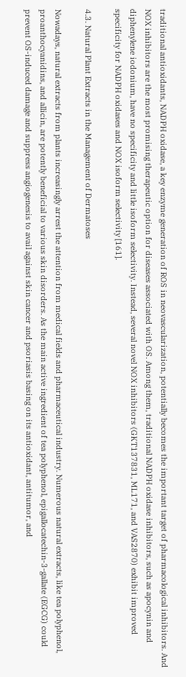traditional antioxidants, NADPH oxidase, a key enzyme generation of ROS in neovascularization, potentially becomes the important target of pharmacological inhibitors. And NOX inhibitors are the most promising therapeutic option for diseases associated with OS. Among them, traditional NADPH oxidase inhibitors, such as apocynin and diphenylene iodonium, have no specificity and little isoform selectivity. Instead, several novel NOX inhibitors (GKT137831, ML171, and VAS2870) exhibit improved specificity for NADPH oxidases and NOX isoform selectivity [161].

4.3. Natural Plant Extracts in the Management of Dermatoses

Nowadays, natural extracts from plants increasingly arrest the attention from medical fields and pharmaceutical industry. Numerous natural extracts, like tea polyphenol, proanthocyanidins, and allicin, are potently beneficial to various skin disorders. As the main active ingredient of tea polyphenol, epigallocatechin-3-gallate (EGCG) could prevent OS-induced damage and suppress angiogenesis to avail against skin cancer and psoriasis basing on its antioxidant, antitumor, and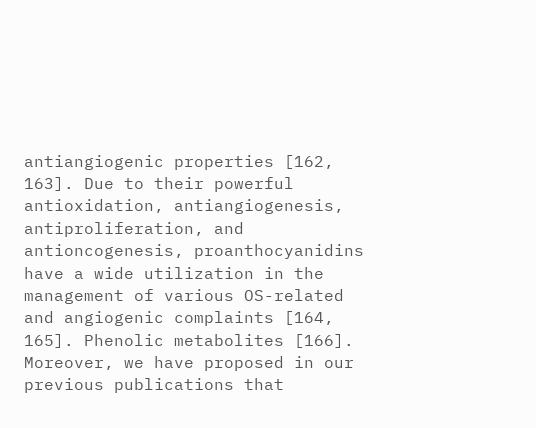antiangiogenic properties [162, 163]. Due to their powerful antioxidation, antiangiogenesis, antiproliferation, and antioncogenesis, proanthocyanidins have a wide utilization in the management of various OS-related and angiogenic complaints [164, 165]. Phenolic metabolites [166]. Moreover, we have proposed in our previous publications that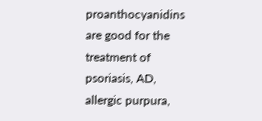proanthocyanidins are good for the treatment of psoriasis, AD, allergic purpura,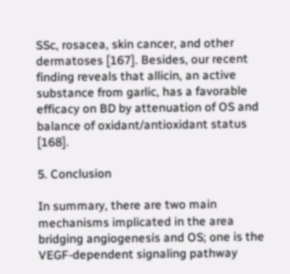SSc, rosacea, skin cancer, and other dermatoses [167]. Besides, our recent finding reveals that allicin, an active substance from garlic, has a favorable efficacy on BD by attenuation of OS and balance of oxidant/antioxidant status [168].

5. Conclusion

In summary, there are two main mechanisms implicated in the area bridging angiogenesis and OS; one is the VEGF-dependent signaling pathway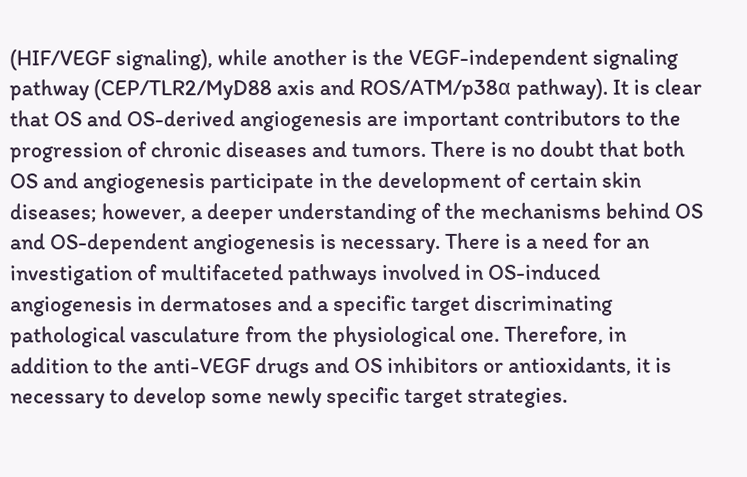(HIF/VEGF signaling), while another is the VEGF-independent signaling pathway (CEP/TLR2/MyD88 axis and ROS/ATM/p38α pathway). It is clear that OS and OS-derived angiogenesis are important contributors to the progression of chronic diseases and tumors. There is no doubt that both OS and angiogenesis participate in the development of certain skin diseases; however, a deeper understanding of the mechanisms behind OS and OS-dependent angiogenesis is necessary. There is a need for an investigation of multifaceted pathways involved in OS-induced angiogenesis in dermatoses and a specific target discriminating pathological vasculature from the physiological one. Therefore, in addition to the anti-VEGF drugs and OS inhibitors or antioxidants, it is necessary to develop some newly specific target strategies.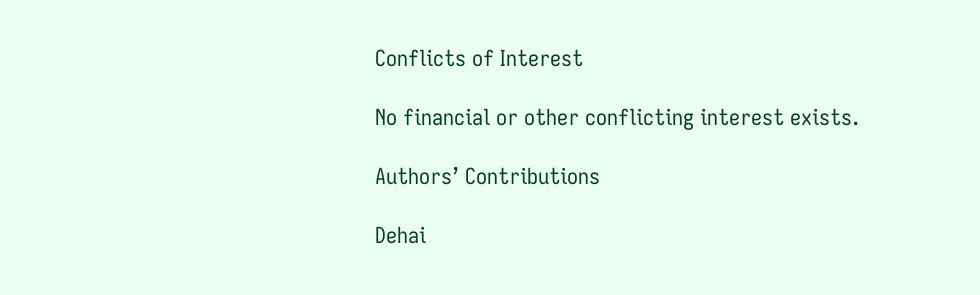Conflicts of Interest

No financial or other conflicting interest exists.

Authors’ Contributions

Dehai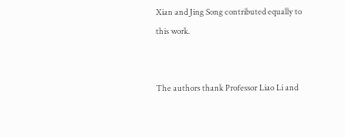Xian and Jing Song contributed equally to this work.


The authors thank Professor Liao Li and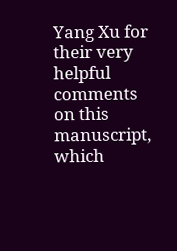Yang Xu for their very helpful comments on this manuscript, which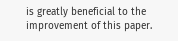is greatly beneficial to the improvement of this paper.